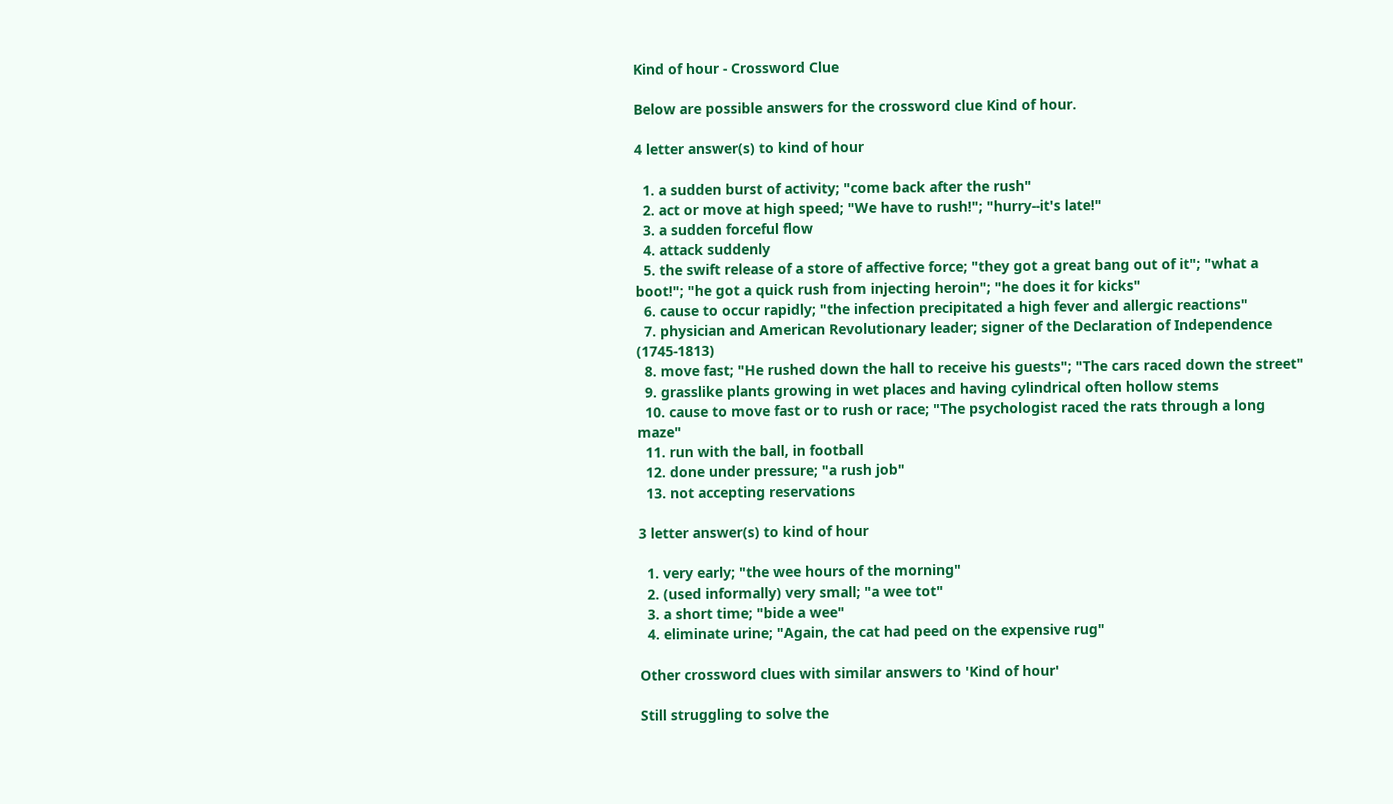Kind of hour - Crossword Clue

Below are possible answers for the crossword clue Kind of hour.

4 letter answer(s) to kind of hour

  1. a sudden burst of activity; "come back after the rush"
  2. act or move at high speed; "We have to rush!"; "hurry--it's late!"
  3. a sudden forceful flow
  4. attack suddenly
  5. the swift release of a store of affective force; "they got a great bang out of it"; "what a boot!"; "he got a quick rush from injecting heroin"; "he does it for kicks"
  6. cause to occur rapidly; "the infection precipitated a high fever and allergic reactions"
  7. physician and American Revolutionary leader; signer of the Declaration of Independence (1745-1813)
  8. move fast; "He rushed down the hall to receive his guests"; "The cars raced down the street"
  9. grasslike plants growing in wet places and having cylindrical often hollow stems
  10. cause to move fast or to rush or race; "The psychologist raced the rats through a long maze"
  11. run with the ball, in football
  12. done under pressure; "a rush job"
  13. not accepting reservations

3 letter answer(s) to kind of hour

  1. very early; "the wee hours of the morning"
  2. (used informally) very small; "a wee tot"
  3. a short time; "bide a wee"
  4. eliminate urine; "Again, the cat had peed on the expensive rug"

Other crossword clues with similar answers to 'Kind of hour'

Still struggling to solve the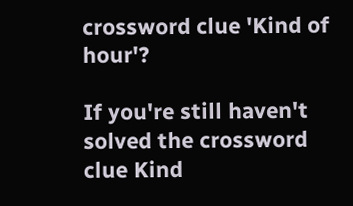crossword clue 'Kind of hour'?

If you're still haven't solved the crossword clue Kind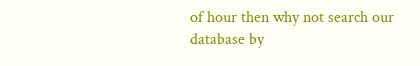of hour then why not search our database by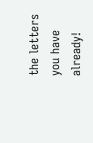the letters you have already!